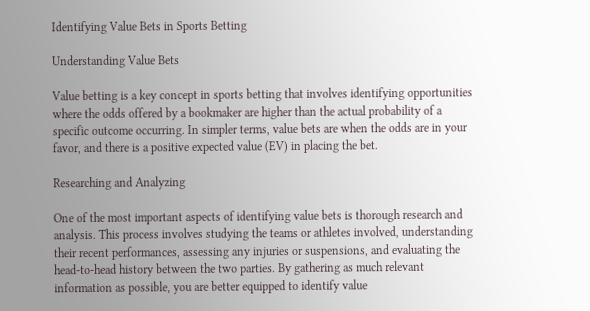Identifying Value Bets in Sports Betting

Understanding Value Bets

Value betting is a key concept in sports betting that involves identifying opportunities where the odds offered by a bookmaker are higher than the actual probability of a specific outcome occurring. In simpler terms, value bets are when the odds are in your favor, and there is a positive expected value (EV) in placing the bet.

Researching and Analyzing

One of the most important aspects of identifying value bets is thorough research and analysis. This process involves studying the teams or athletes involved, understanding their recent performances, assessing any injuries or suspensions, and evaluating the head-to-head history between the two parties. By gathering as much relevant information as possible, you are better equipped to identify value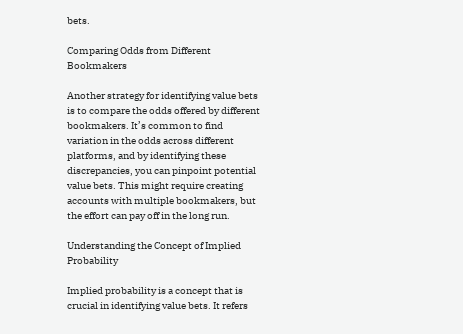bets.

Comparing Odds from Different Bookmakers

Another strategy for identifying value bets is to compare the odds offered by different bookmakers. It’s common to find variation in the odds across different platforms, and by identifying these discrepancies, you can pinpoint potential value bets. This might require creating accounts with multiple bookmakers, but the effort can pay off in the long run.

Understanding the Concept of Implied Probability

Implied probability is a concept that is crucial in identifying value bets. It refers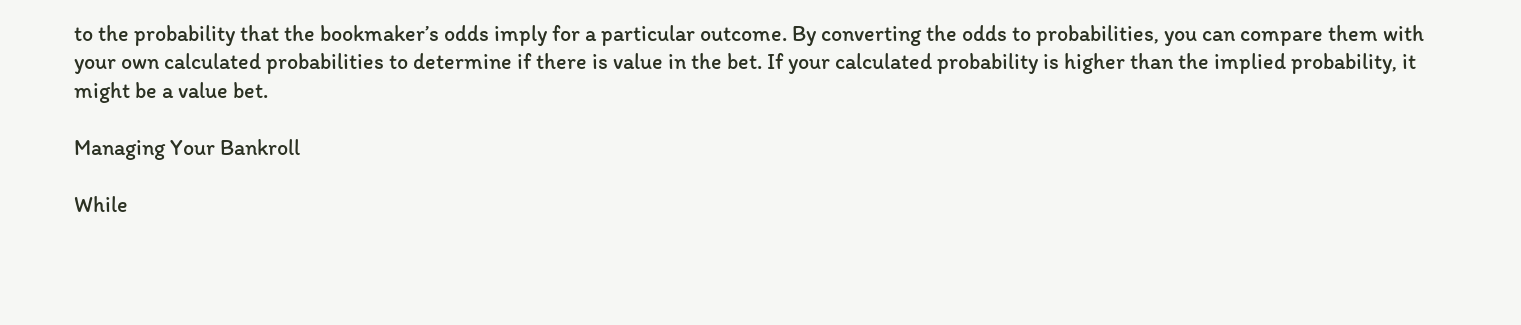to the probability that the bookmaker’s odds imply for a particular outcome. By converting the odds to probabilities, you can compare them with your own calculated probabilities to determine if there is value in the bet. If your calculated probability is higher than the implied probability, it might be a value bet.

Managing Your Bankroll

While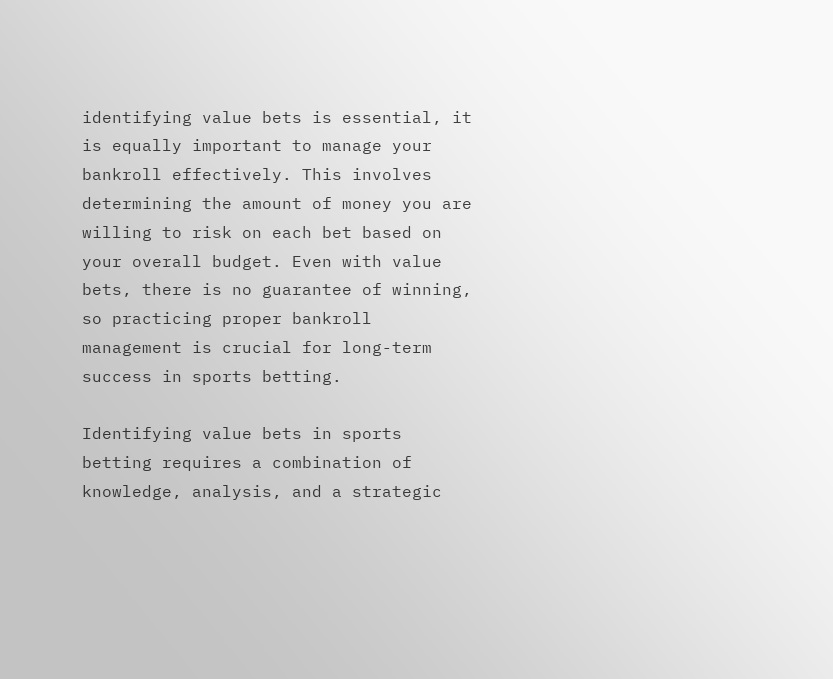identifying value bets is essential, it is equally important to manage your bankroll effectively. This involves determining the amount of money you are willing to risk on each bet based on your overall budget. Even with value bets, there is no guarantee of winning, so practicing proper bankroll management is crucial for long-term success in sports betting.

Identifying value bets in sports betting requires a combination of knowledge, analysis, and a strategic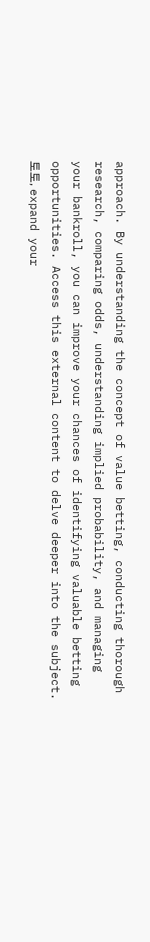approach. By understanding the concept of value betting, conducting thorough research, comparing odds, understanding implied probability, and managing your bankroll, you can improve your chances of identifying valuable betting opportunities. Access this external content to delve deeper into the subject. 토토, expand your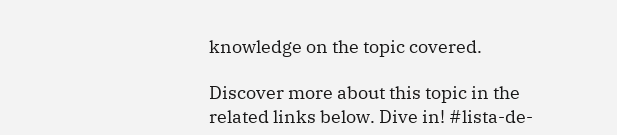knowledge on the topic covered.

Discover more about this topic in the related links below. Dive in! #lista-de-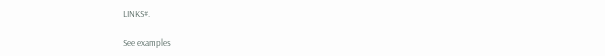LINKS#.

See examples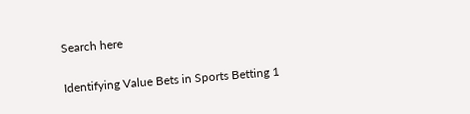Search here

Identifying Value Bets in Sports Betting 1